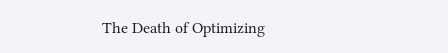The Death of Optimizing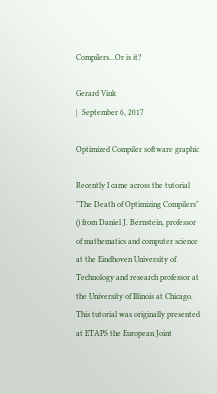Compilers...Or is it?

Gerard Vink
|  September 6, 2017

Optimized Compiler software graphic

Recently I came across the tutorial "The Death of Optimizing Compilers" () from Daniel J. Bernstein, professor of mathematics and computer science at the Eindhoven University of Technology and research professor at the University of Illinois at Chicago. This tutorial was originally presented at ETAPS the European Joint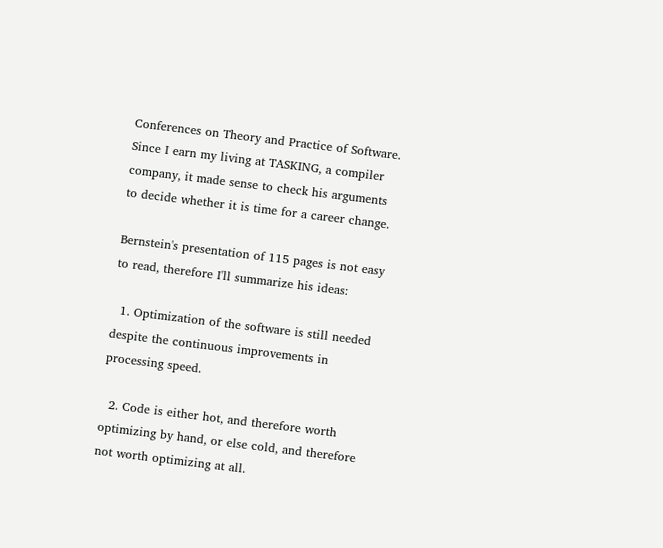Conferences on Theory and Practice of Software. Since I earn my living at TASKING, a compiler company, it made sense to check his arguments to decide whether it is time for a career change.

Bernstein's presentation of 115 pages is not easy to read, therefore I'll summarize his ideas:

  1. Optimization of the software is still needed despite the continuous improvements in processing speed.

  2. Code is either hot, and therefore worth optimizing by hand, or else cold, and therefore not worth optimizing at all.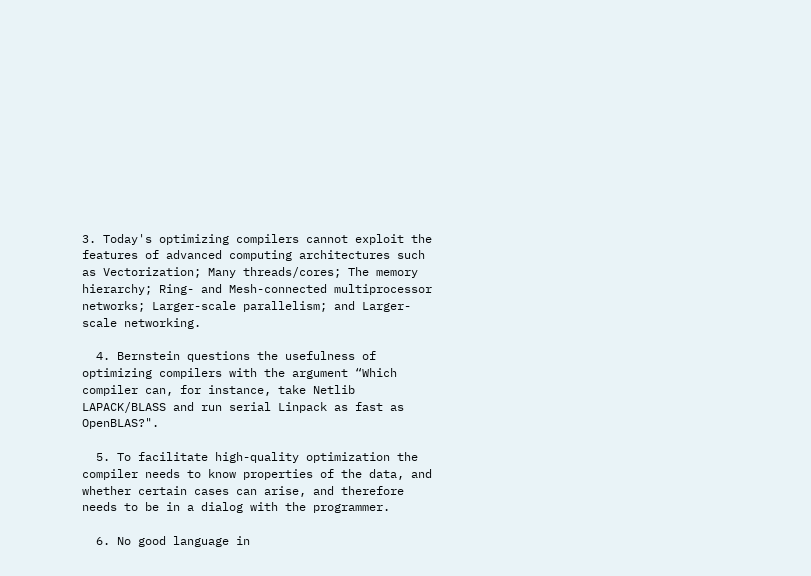3. Today's optimizing compilers cannot exploit the features of advanced computing architectures such as Vectorization; Many threads/cores; The memory hierarchy; Ring- and Mesh-connected multiprocessor networks; Larger-scale parallelism; and Larger-scale networking.

  4. Bernstein questions the usefulness of optimizing compilers with the argument “Which compiler can, for instance, take Netlib LAPACK/BLASS and run serial Linpack as fast as OpenBLAS?".

  5. To facilitate high-quality optimization the compiler needs to know properties of the data, and whether certain cases can arise, and therefore needs to be in a dialog with the programmer.

  6. No good language in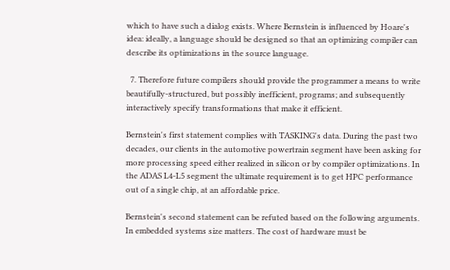which to have such a dialog exists. Where Bernstein is influenced by Hoare's idea: ideally, a language should be designed so that an optimizing compiler can describe its optimizations in the source language.

  7. Therefore future compilers should provide the programmer a means to write beautifully-structured, but possibly inefficient, programs; and subsequently interactively specify transformations that make it efficient.

Bernstein's first statement complies with TASKING's data. During the past two decades, our clients in the automotive powertrain segment have been asking for more processing speed either realized in silicon or by compiler optimizations. In the ADAS L4-L5 segment the ultimate requirement is to get HPC performance out of a single chip, at an affordable price.

Bernstein's second statement can be refuted based on the following arguments. In embedded systems size matters. The cost of hardware must be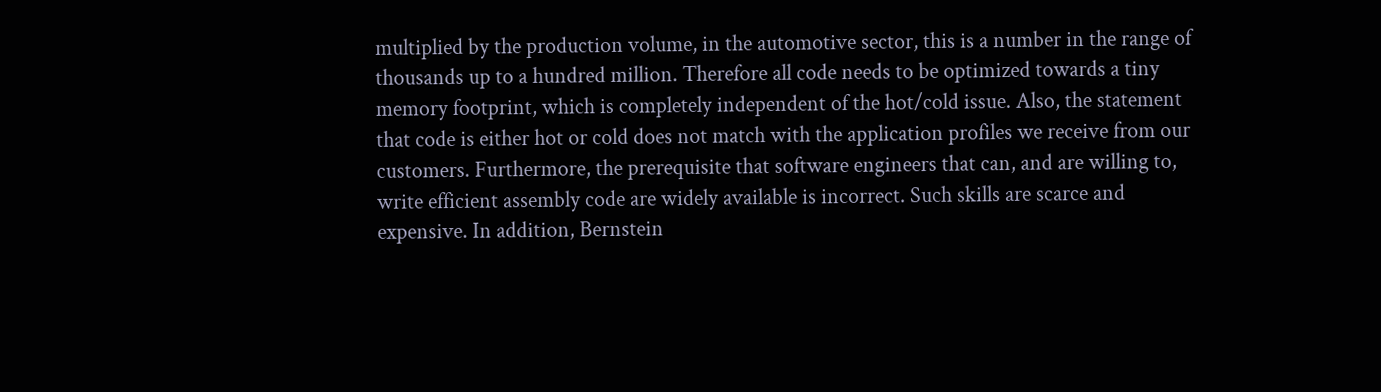multiplied by the production volume, in the automotive sector, this is a number in the range of thousands up to a hundred million. Therefore all code needs to be optimized towards a tiny memory footprint, which is completely independent of the hot/cold issue. Also, the statement that code is either hot or cold does not match with the application profiles we receive from our customers. Furthermore, the prerequisite that software engineers that can, and are willing to, write efficient assembly code are widely available is incorrect. Such skills are scarce and expensive. In addition, Bernstein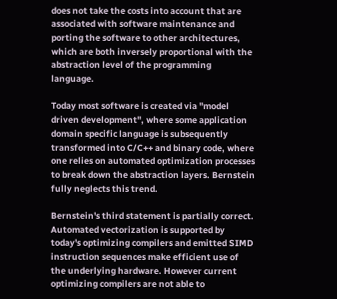does not take the costs into account that are associated with software maintenance and porting the software to other architectures, which are both inversely proportional with the abstraction level of the programming language.

Today most software is created via "model driven development", where some application domain specific language is subsequently transformed into C/C++ and binary code, where one relies on automated optimization processes to break down the abstraction layers. Bernstein fully neglects this trend.

Bernstein's third statement is partially correct. Automated vectorization is supported by today's optimizing compilers and emitted SIMD instruction sequences make efficient use of the underlying hardware. However current optimizing compilers are not able to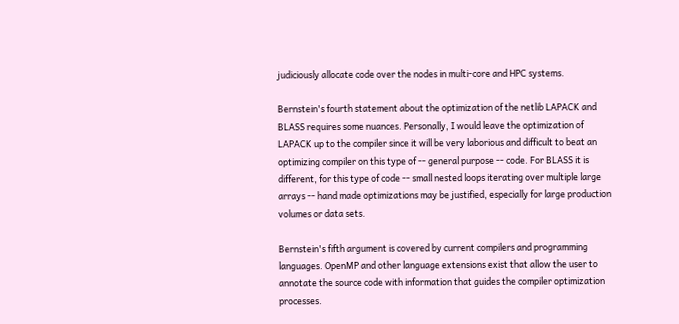judiciously allocate code over the nodes in multi-core and HPC systems.

Bernstein's fourth statement about the optimization of the netlib LAPACK and BLASS requires some nuances. Personally, I would leave the optimization of LAPACK up to the compiler since it will be very laborious and difficult to beat an optimizing compiler on this type of -- general purpose -- code. For BLASS it is different, for this type of code -- small nested loops iterating over multiple large arrays -- hand made optimizations may be justified, especially for large production volumes or data sets.

Bernstein's fifth argument is covered by current compilers and programming languages. OpenMP and other language extensions exist that allow the user to annotate the source code with information that guides the compiler optimization processes.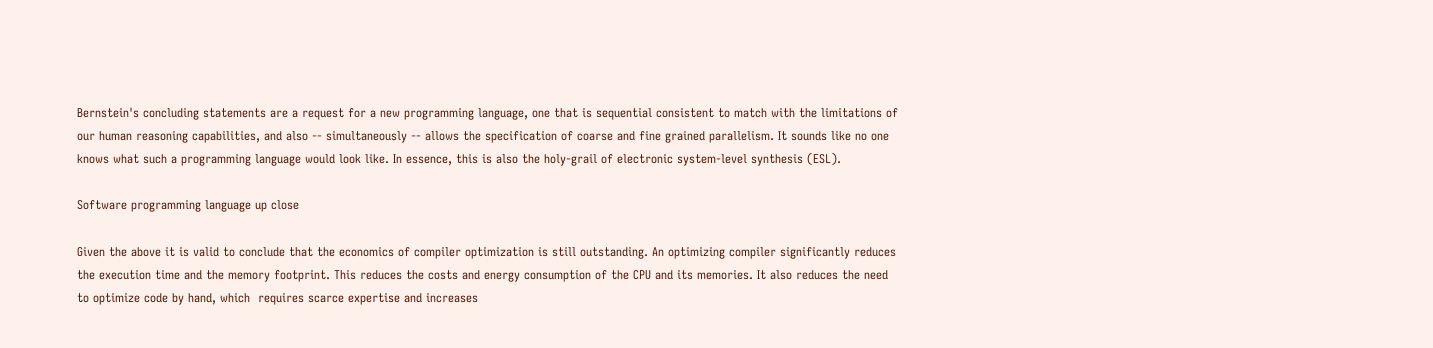Bernstein's concluding statements are a request for a new programming language, one that is sequential consistent to match with the limitations of our human reasoning capabilities, and also -- simultaneously -- allows the specification of coarse and fine grained parallelism. It sounds like no one knows what such a programming language would look like. In essence, this is also the holy-grail of electronic system-level synthesis (ESL).

Software programming language up close

Given the above it is valid to conclude that the economics of compiler optimization is still outstanding. An optimizing compiler significantly reduces the execution time and the memory footprint. This reduces the costs and energy consumption of the CPU and its memories. It also reduces the need to optimize code by hand, which  requires scarce expertise and increases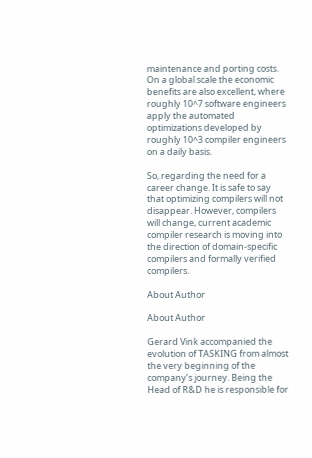maintenance and porting costs. On a global scale the economic benefits are also excellent, where roughly 10^7 software engineers apply the automated optimizations developed by roughly 10^3 compiler engineers on a daily basis.

So, regarding the need for a career change. It is safe to say that optimizing compilers will not disappear. However, compilers will change, current academic compiler research is moving into the direction of domain-specific compilers and formally verified compilers.

About Author

About Author

Gerard Vink accompanied the evolution of TASKING from almost the very beginning of the company’s journey. Being the Head of R&D he is responsible for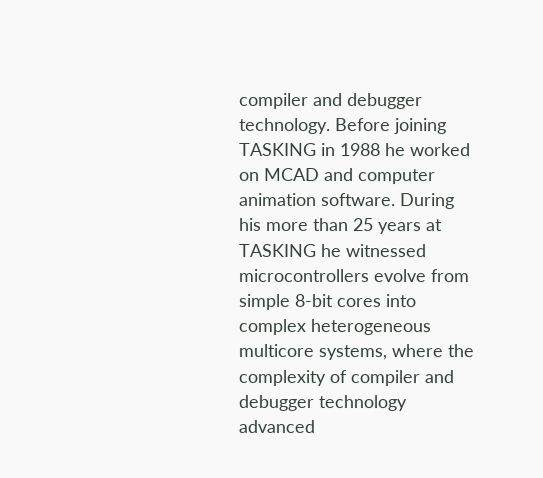compiler and debugger technology. Before joining TASKING in 1988 he worked on MCAD and computer animation software. During his more than 25 years at TASKING he witnessed microcontrollers evolve from simple 8-bit cores into complex heterogeneous multicore systems, where the complexity of compiler and debugger technology advanced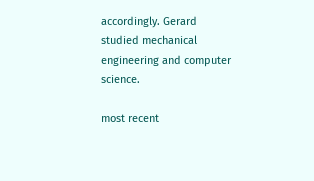accordingly. Gerard studied mechanical engineering and computer science.

most recent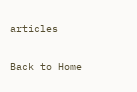articles

Back to Home